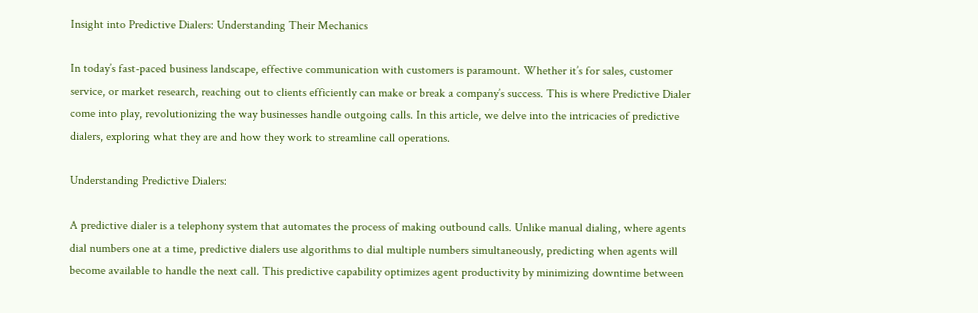Insight into Predictive Dialers: Understanding Their Mechanics

In today’s fast-paced business landscape, effective communication with customers is paramount. Whether it’s for sales, customer service, or market research, reaching out to clients efficiently can make or break a company’s success. This is where Predictive Dialer come into play, revolutionizing the way businesses handle outgoing calls. In this article, we delve into the intricacies of predictive dialers, exploring what they are and how they work to streamline call operations.

Understanding Predictive Dialers:

A predictive dialer is a telephony system that automates the process of making outbound calls. Unlike manual dialing, where agents dial numbers one at a time, predictive dialers use algorithms to dial multiple numbers simultaneously, predicting when agents will become available to handle the next call. This predictive capability optimizes agent productivity by minimizing downtime between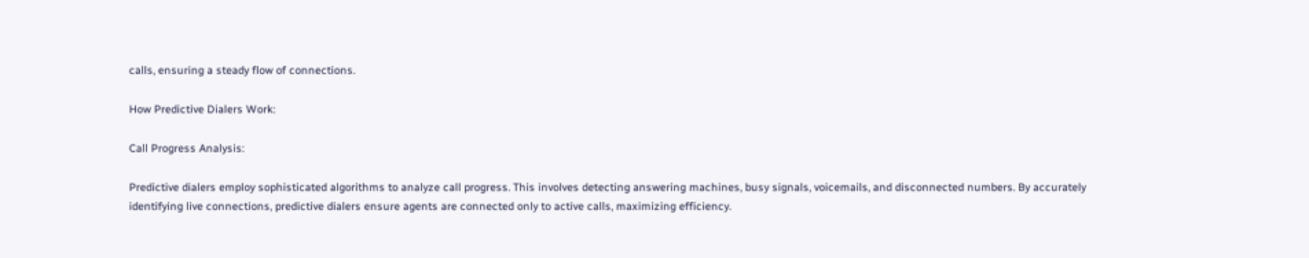calls, ensuring a steady flow of connections.

How Predictive Dialers Work:

Call Progress Analysis:

Predictive dialers employ sophisticated algorithms to analyze call progress. This involves detecting answering machines, busy signals, voicemails, and disconnected numbers. By accurately identifying live connections, predictive dialers ensure agents are connected only to active calls, maximizing efficiency.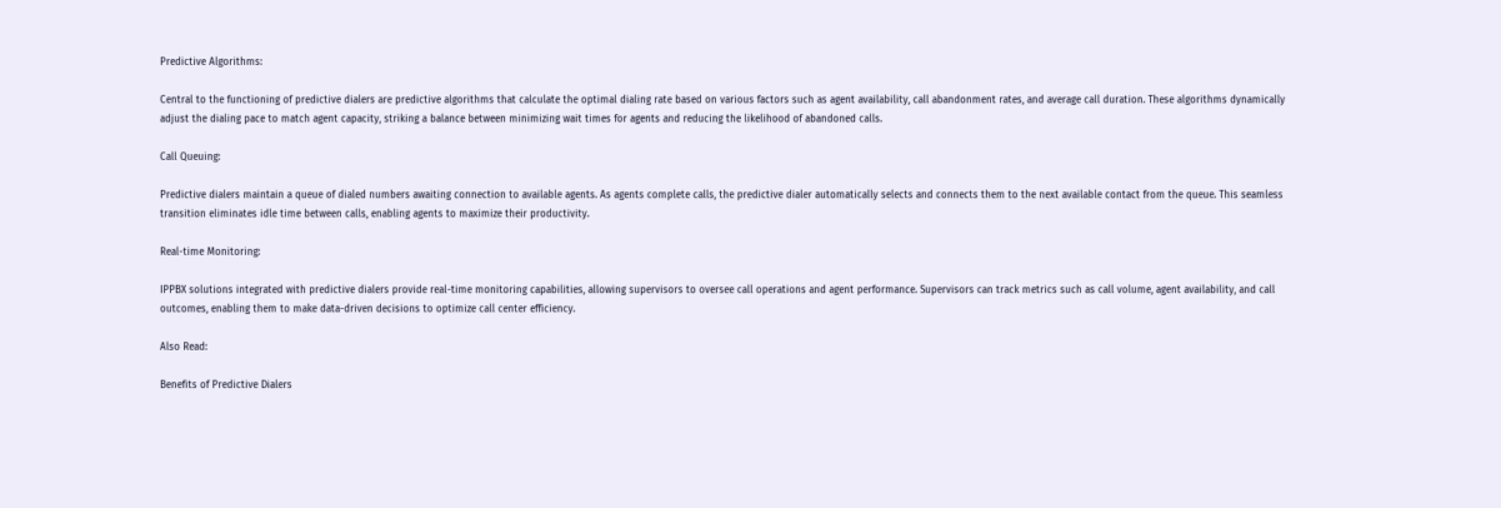Predictive Algorithms:

Central to the functioning of predictive dialers are predictive algorithms that calculate the optimal dialing rate based on various factors such as agent availability, call abandonment rates, and average call duration. These algorithms dynamically adjust the dialing pace to match agent capacity, striking a balance between minimizing wait times for agents and reducing the likelihood of abandoned calls.

Call Queuing:

Predictive dialers maintain a queue of dialed numbers awaiting connection to available agents. As agents complete calls, the predictive dialer automatically selects and connects them to the next available contact from the queue. This seamless transition eliminates idle time between calls, enabling agents to maximize their productivity.

Real-time Monitoring:

IPPBX solutions integrated with predictive dialers provide real-time monitoring capabilities, allowing supervisors to oversee call operations and agent performance. Supervisors can track metrics such as call volume, agent availability, and call outcomes, enabling them to make data-driven decisions to optimize call center efficiency.

Also Read:

Benefits of Predictive Dialers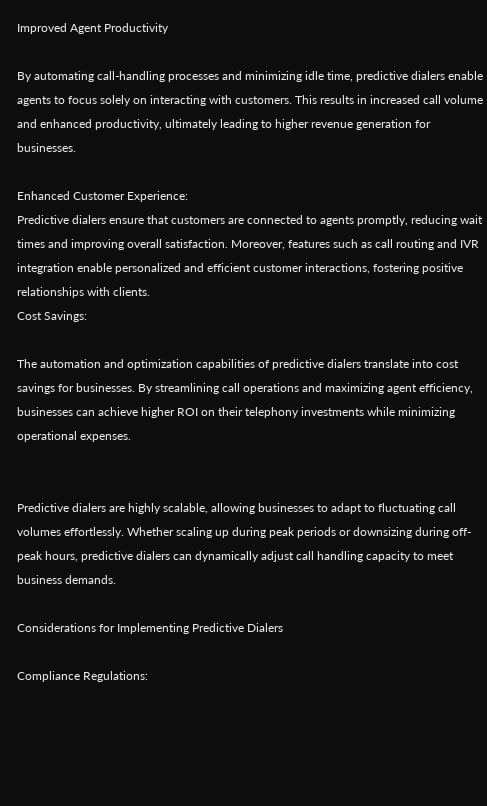Improved Agent Productivity

By automating call-handling processes and minimizing idle time, predictive dialers enable agents to focus solely on interacting with customers. This results in increased call volume and enhanced productivity, ultimately leading to higher revenue generation for businesses.

Enhanced Customer Experience:
Predictive dialers ensure that customers are connected to agents promptly, reducing wait times and improving overall satisfaction. Moreover, features such as call routing and IVR integration enable personalized and efficient customer interactions, fostering positive relationships with clients.
Cost Savings:

The automation and optimization capabilities of predictive dialers translate into cost savings for businesses. By streamlining call operations and maximizing agent efficiency, businesses can achieve higher ROI on their telephony investments while minimizing operational expenses.


Predictive dialers are highly scalable, allowing businesses to adapt to fluctuating call volumes effortlessly. Whether scaling up during peak periods or downsizing during off-peak hours, predictive dialers can dynamically adjust call handling capacity to meet business demands.

Considerations for Implementing Predictive Dialers

Compliance Regulations: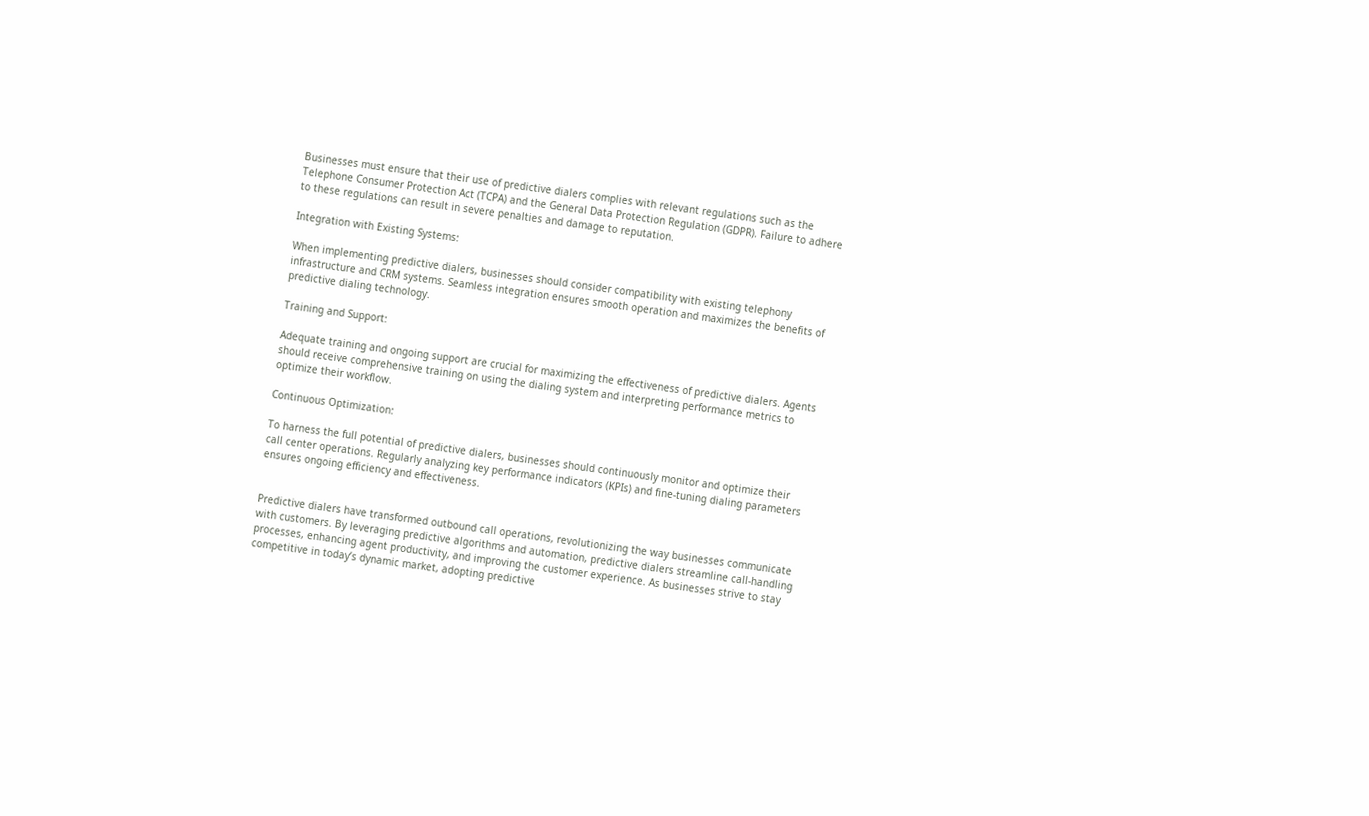Businesses must ensure that their use of predictive dialers complies with relevant regulations such as the Telephone Consumer Protection Act (TCPA) and the General Data Protection Regulation (GDPR). Failure to adhere to these regulations can result in severe penalties and damage to reputation.

Integration with Existing Systems:

When implementing predictive dialers, businesses should consider compatibility with existing telephony infrastructure and CRM systems. Seamless integration ensures smooth operation and maximizes the benefits of predictive dialing technology.

Training and Support:

Adequate training and ongoing support are crucial for maximizing the effectiveness of predictive dialers. Agents should receive comprehensive training on using the dialing system and interpreting performance metrics to optimize their workflow.

Continuous Optimization:

To harness the full potential of predictive dialers, businesses should continuously monitor and optimize their call center operations. Regularly analyzing key performance indicators (KPIs) and fine-tuning dialing parameters ensures ongoing efficiency and effectiveness.


Predictive dialers have transformed outbound call operations, revolutionizing the way businesses communicate with customers. By leveraging predictive algorithms and automation, predictive dialers streamline call-handling processes, enhancing agent productivity, and improving the customer experience. As businesses strive to stay competitive in today’s dynamic market, adopting predictive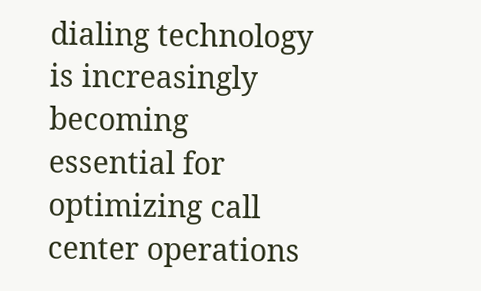dialing technology is increasingly becoming essential for optimizing call center operations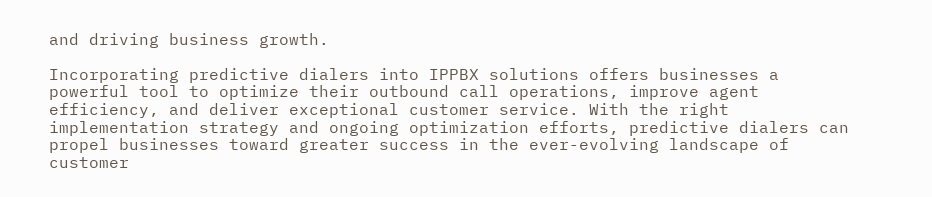and driving business growth.

Incorporating predictive dialers into IPPBX solutions offers businesses a powerful tool to optimize their outbound call operations, improve agent efficiency, and deliver exceptional customer service. With the right implementation strategy and ongoing optimization efforts, predictive dialers can propel businesses toward greater success in the ever-evolving landscape of customer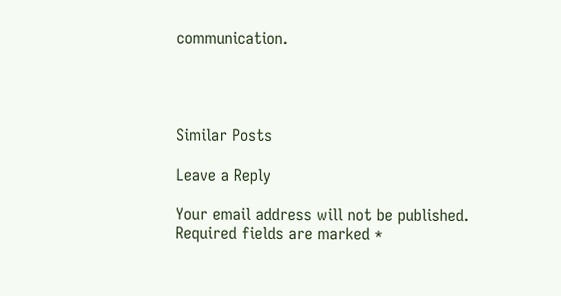communication.




Similar Posts

Leave a Reply

Your email address will not be published. Required fields are marked *